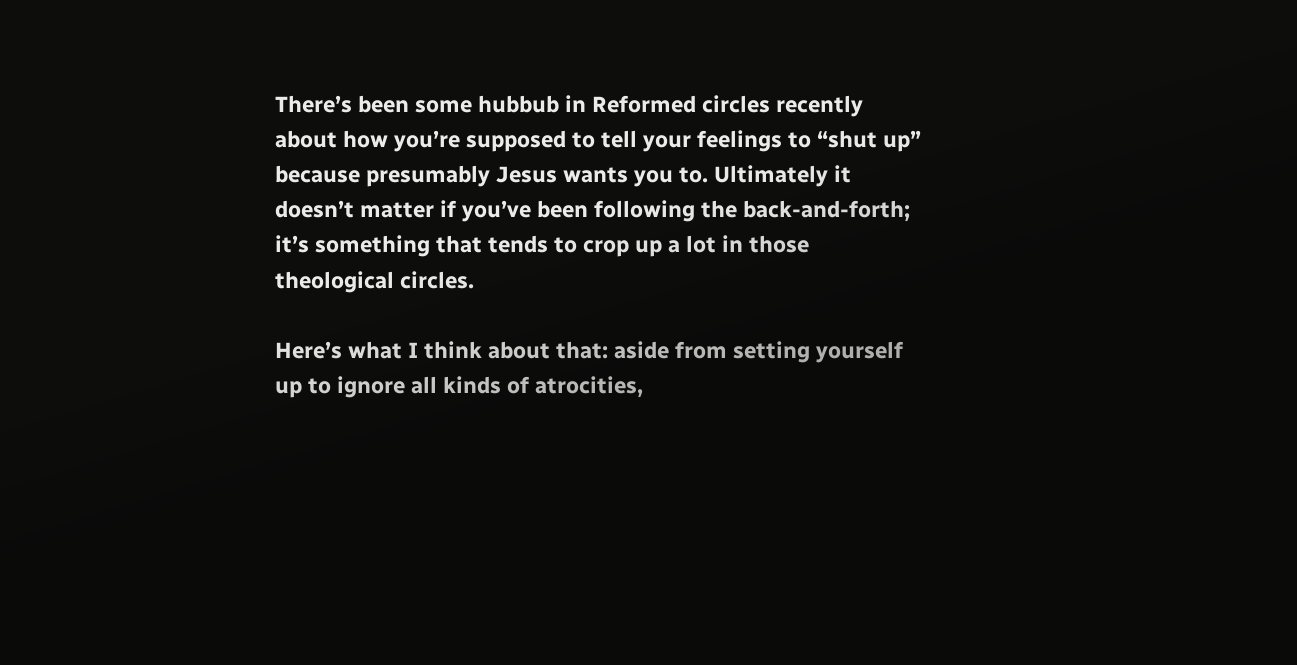There’s been some hubbub in Reformed circles recently about how you’re supposed to tell your feelings to “shut up” because presumably Jesus wants you to. Ultimately it doesn’t matter if you’ve been following the back-and-forth; it’s something that tends to crop up a lot in those theological circles.

Here’s what I think about that: aside from setting yourself up to ignore all kinds of atrocities,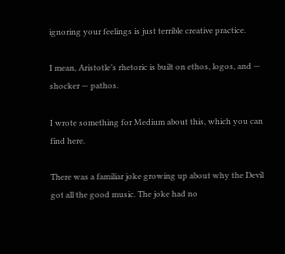ignoring your feelings is just terrible creative practice.

I mean, Aristotle’s rhetoric is built on ethos, logos, and — shocker — pathos.

I wrote something for Medium about this, which you can find here.

There was a familiar joke growing up about why the Devil got all the good music. The joke had no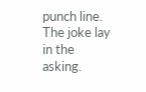punch line. The joke lay in the asking.